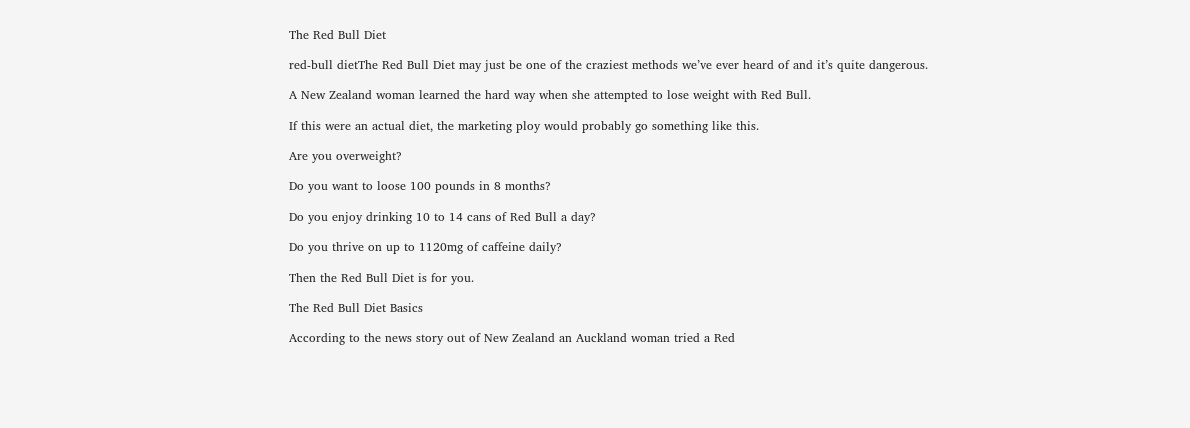The Red Bull Diet

red-bull dietThe Red Bull Diet may just be one of the craziest methods we’ve ever heard of and it’s quite dangerous.

A New Zealand woman learned the hard way when she attempted to lose weight with Red Bull.

If this were an actual diet, the marketing ploy would probably go something like this.

Are you overweight?

Do you want to loose 100 pounds in 8 months?

Do you enjoy drinking 10 to 14 cans of Red Bull a day?

Do you thrive on up to 1120mg of caffeine daily?

Then the Red Bull Diet is for you.

The Red Bull Diet Basics

According to the news story out of New Zealand an Auckland woman tried a Red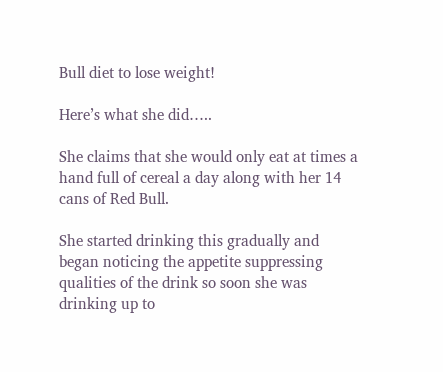Bull diet to lose weight!

Here’s what she did…..

She claims that she would only eat at times a hand full of cereal a day along with her 14 cans of Red Bull.

She started drinking this gradually and began noticing the appetite suppressing qualities of the drink so soon she was drinking up to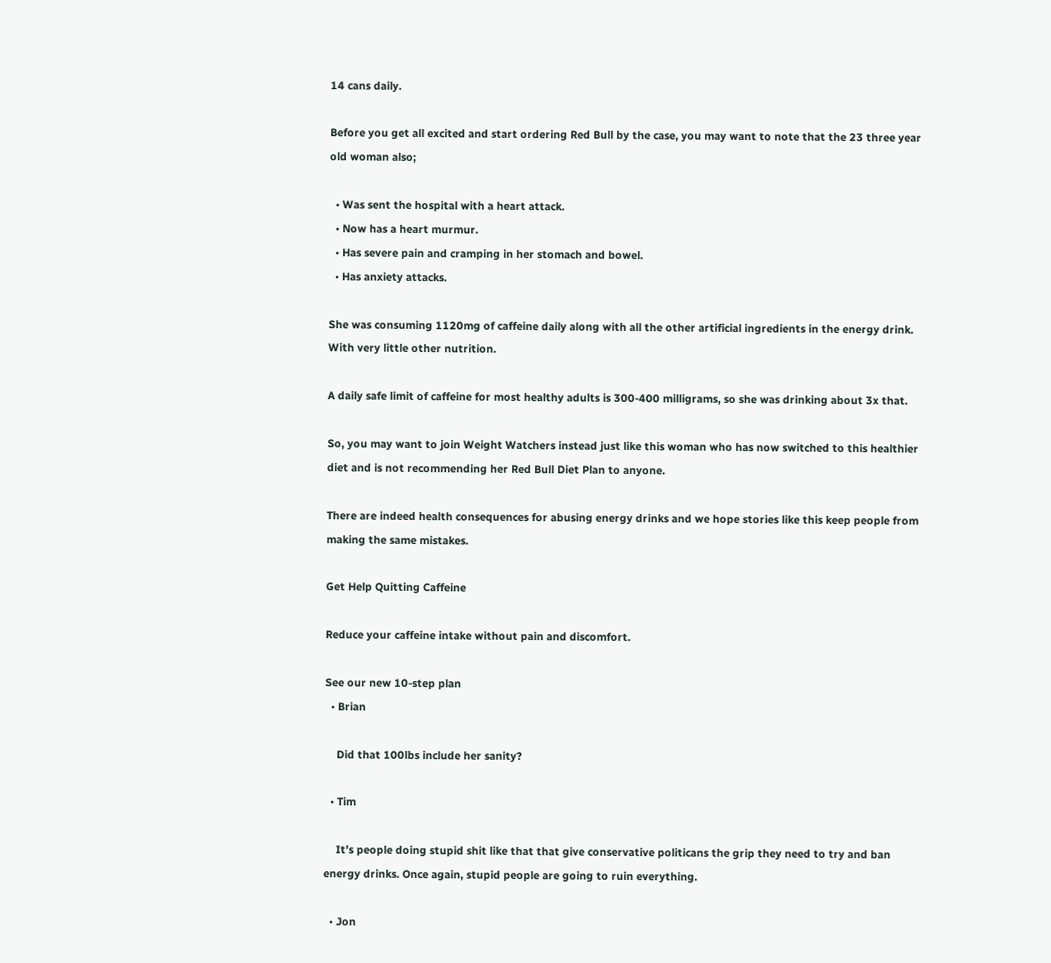14 cans daily.

Before you get all excited and start ordering Red Bull by the case, you may want to note that the 23 three year old woman also;

  • Was sent the hospital with a heart attack.
  • Now has a heart murmur.
  • Has severe pain and cramping in her stomach and bowel.
  • Has anxiety attacks.

She was consuming 1120mg of caffeine daily along with all the other artificial ingredients in the energy drink. With very little other nutrition.

A daily safe limit of caffeine for most healthy adults is 300-400 milligrams, so she was drinking about 3x that.

So, you may want to join Weight Watchers instead just like this woman who has now switched to this healthier diet and is not recommending her Red Bull Diet Plan to anyone.

There are indeed health consequences for abusing energy drinks and we hope stories like this keep people from making the same mistakes.

Get Help Quitting Caffeine

Reduce your caffeine intake without pain and discomfort.

See our new 10-step plan
  • Brian

    Did that 100lbs include her sanity?

  • Tim

    It’s people doing stupid shit like that that give conservative politicans the grip they need to try and ban energy drinks. Once again, stupid people are going to ruin everything.

  • Jon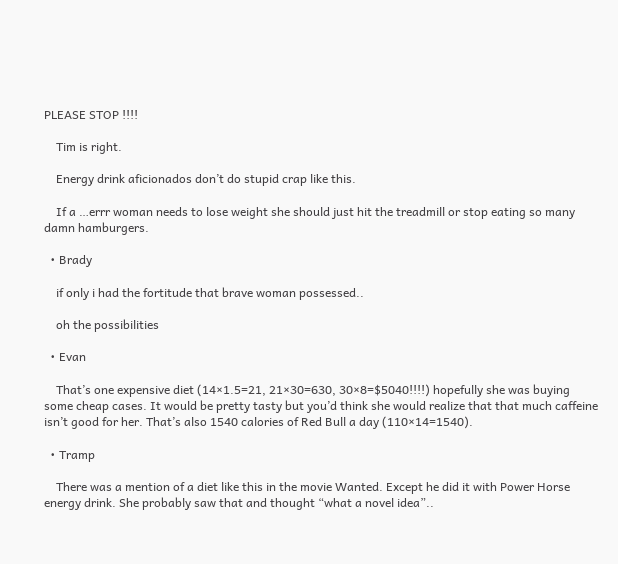PLEASE STOP !!!!

    Tim is right.

    Energy drink aficionados don’t do stupid crap like this.

    If a …errr woman needs to lose weight she should just hit the treadmill or stop eating so many damn hamburgers.

  • Brady

    if only i had the fortitude that brave woman possessed..

    oh the possibilities

  • Evan

    That’s one expensive diet (14×1.5=21, 21×30=630, 30×8=$5040!!!!) hopefully she was buying some cheap cases. It would be pretty tasty but you’d think she would realize that that much caffeine isn’t good for her. That’s also 1540 calories of Red Bull a day (110×14=1540).

  • Tramp

    There was a mention of a diet like this in the movie Wanted. Except he did it with Power Horse energy drink. She probably saw that and thought “what a novel idea”..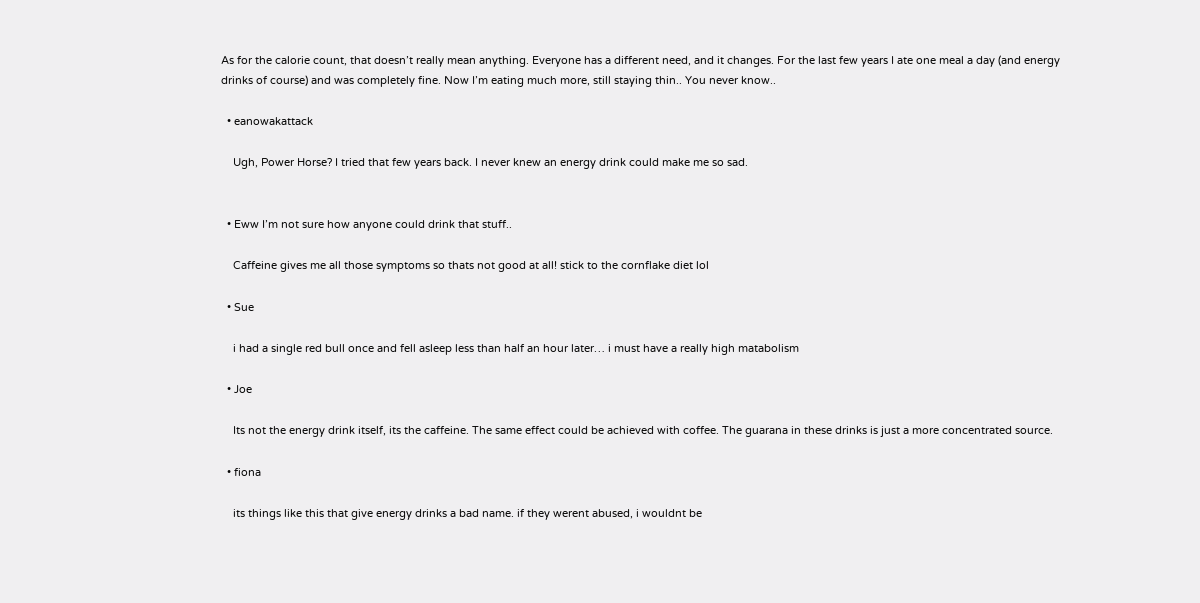As for the calorie count, that doesn’t really mean anything. Everyone has a different need, and it changes. For the last few years I ate one meal a day (and energy drinks of course) and was completely fine. Now I’m eating much more, still staying thin.. You never know..

  • eanowakattack

    Ugh, Power Horse? I tried that few years back. I never knew an energy drink could make me so sad.


  • Eww I’m not sure how anyone could drink that stuff..

    Caffeine gives me all those symptoms so thats not good at all! stick to the cornflake diet lol

  • Sue

    i had a single red bull once and fell asleep less than half an hour later… i must have a really high matabolism

  • Joe

    Its not the energy drink itself, its the caffeine. The same effect could be achieved with coffee. The guarana in these drinks is just a more concentrated source.

  • fiona

    its things like this that give energy drinks a bad name. if they werent abused, i wouldnt be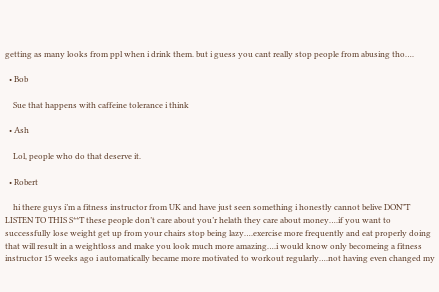getting as many looks from ppl when i drink them. but i guess you cant really stop people from abusing tho….

  • Bob

    Sue that happens with caffeine tolerance i think

  • Ash

    Lol, people who do that deserve it.

  • Robert

    hi there guys i’m a fitness instructor from UK and have just seen something i honestly cannot belive DON”T LISTEN TO THIS S**T these people don’t care about you’r helath they care about money….if you want to successfully lose weight get up from your chairs stop being lazy….exercise more frequently and eat properly doing that will result in a weightloss and make you look much more amazing….i would know only becomeing a fitness instructor 15 weeks ago i automatically became more motivated to workout regularly….not having even changed my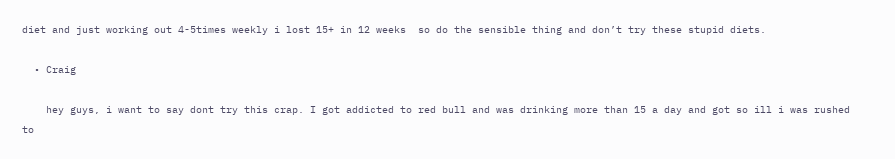diet and just working out 4-5times weekly i lost 15+ in 12 weeks  so do the sensible thing and don’t try these stupid diets.

  • Craig

    hey guys, i want to say dont try this crap. I got addicted to red bull and was drinking more than 15 a day and got so ill i was rushed to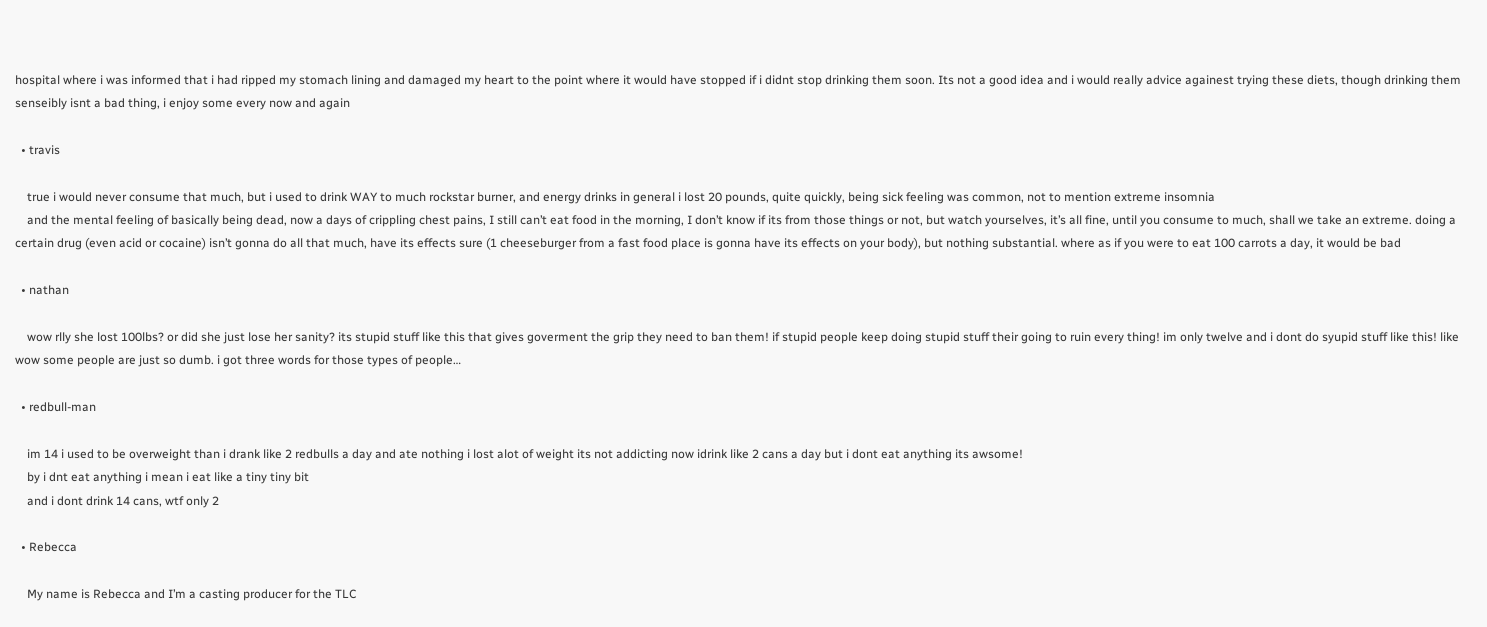hospital where i was informed that i had ripped my stomach lining and damaged my heart to the point where it would have stopped if i didnt stop drinking them soon. Its not a good idea and i would really advice againest trying these diets, though drinking them senseibly isnt a bad thing, i enjoy some every now and again

  • travis

    true i would never consume that much, but i used to drink WAY to much rockstar burner, and energy drinks in general i lost 20 pounds, quite quickly, being sick feeling was common, not to mention extreme insomnia
    and the mental feeling of basically being dead, now a days of crippling chest pains, I still can’t eat food in the morning, I don’t know if its from those things or not, but watch yourselves, it’s all fine, until you consume to much, shall we take an extreme. doing a certain drug (even acid or cocaine) isn’t gonna do all that much, have its effects sure (1 cheeseburger from a fast food place is gonna have its effects on your body), but nothing substantial. where as if you were to eat 100 carrots a day, it would be bad

  • nathan

    wow rlly she lost 100lbs? or did she just lose her sanity? its stupid stuff like this that gives goverment the grip they need to ban them! if stupid people keep doing stupid stuff their going to ruin every thing! im only twelve and i dont do syupid stuff like this! like wow some people are just so dumb. i got three words for those types of people…

  • redbull-man

    im 14 i used to be overweight than i drank like 2 redbulls a day and ate nothing i lost alot of weight its not addicting now idrink like 2 cans a day but i dont eat anything its awsome!
    by i dnt eat anything i mean i eat like a tiny tiny bit
    and i dont drink 14 cans, wtf only 2

  • Rebecca

    My name is Rebecca and I’m a casting producer for the TLC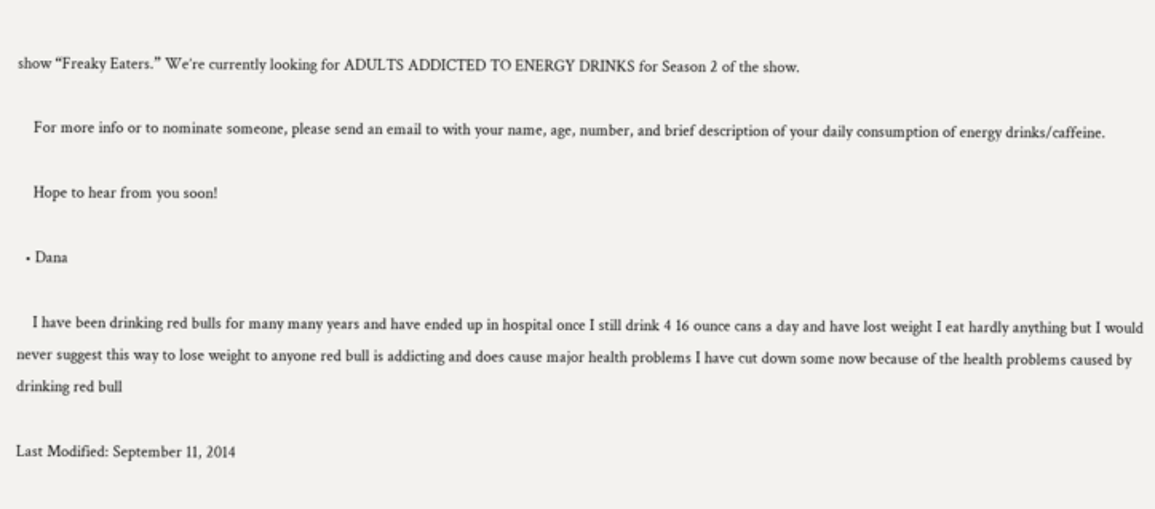show “Freaky Eaters.” We’re currently looking for ADULTS ADDICTED TO ENERGY DRINKS for Season 2 of the show.

    For more info or to nominate someone, please send an email to with your name, age, number, and brief description of your daily consumption of energy drinks/caffeine.

    Hope to hear from you soon!

  • Dana

    I have been drinking red bulls for many many years and have ended up in hospital once I still drink 4 16 ounce cans a day and have lost weight I eat hardly anything but I would never suggest this way to lose weight to anyone red bull is addicting and does cause major health problems I have cut down some now because of the health problems caused by drinking red bull

Last Modified: September 11, 2014